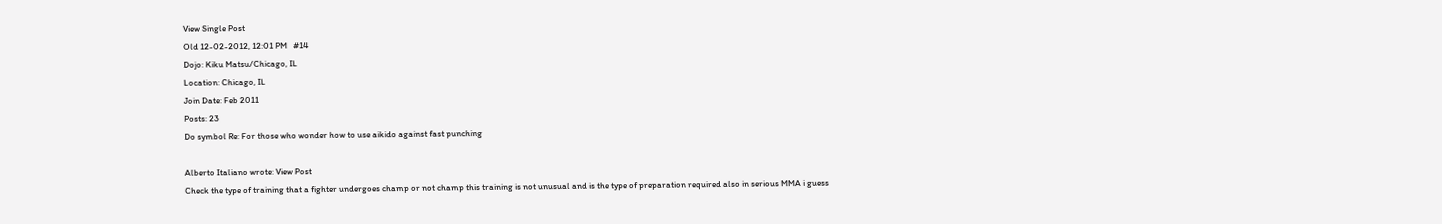View Single Post
Old 12-02-2012, 12:01 PM   #14
Dojo: Kiku Matsu/Chicago, IL
Location: Chicago, IL
Join Date: Feb 2011
Posts: 23
Do symbol Re: For those who wonder how to use aikido against fast punching

Alberto Italiano wrote: View Post
Check the type of training that a fighter undergoes champ or not champ this training is not unusual and is the type of preparation required also in serious MMA i guess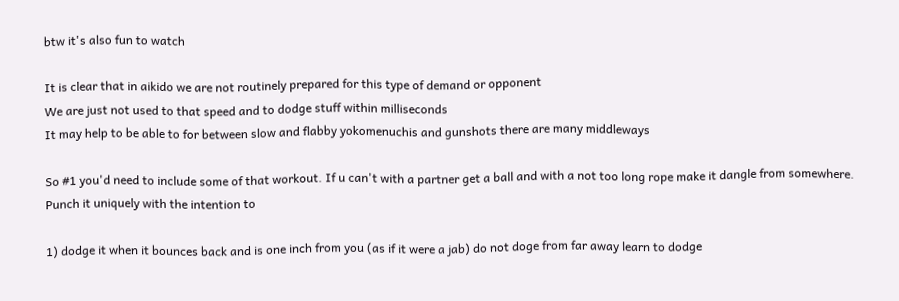btw it's also fun to watch

It is clear that in aikido we are not routinely prepared for this type of demand or opponent
We are just not used to that speed and to dodge stuff within milliseconds
It may help to be able to for between slow and flabby yokomenuchis and gunshots there are many middleways

So #1 you'd need to include some of that workout. If u can't with a partner get a ball and with a not too long rope make it dangle from somewhere. Punch it uniquely with the intention to

1) dodge it when it bounces back and is one inch from you (as if it were a jab) do not doge from far away learn to dodge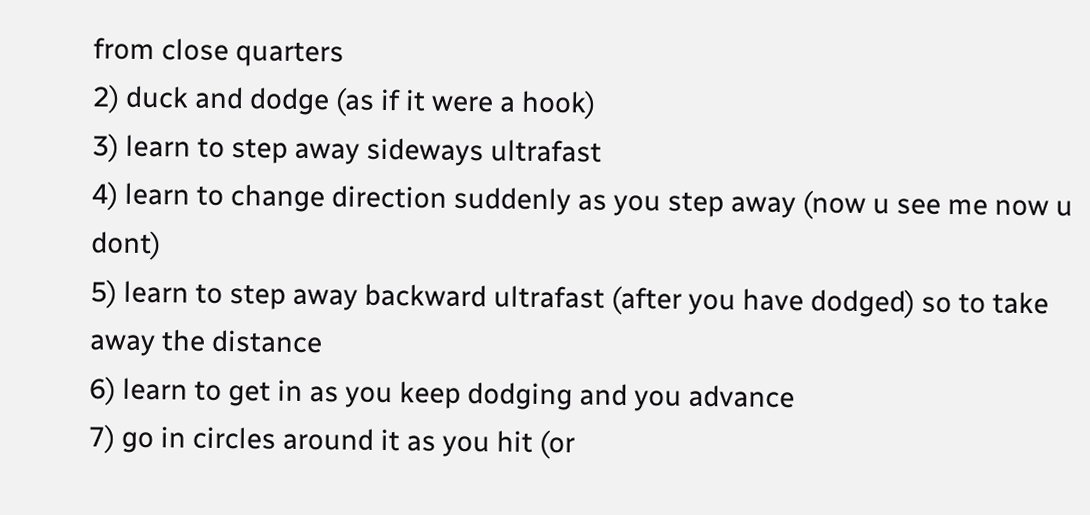from close quarters
2) duck and dodge (as if it were a hook)
3) learn to step away sideways ultrafast
4) learn to change direction suddenly as you step away (now u see me now u dont)
5) learn to step away backward ultrafast (after you have dodged) so to take away the distance
6) learn to get in as you keep dodging and you advance
7) go in circles around it as you hit (or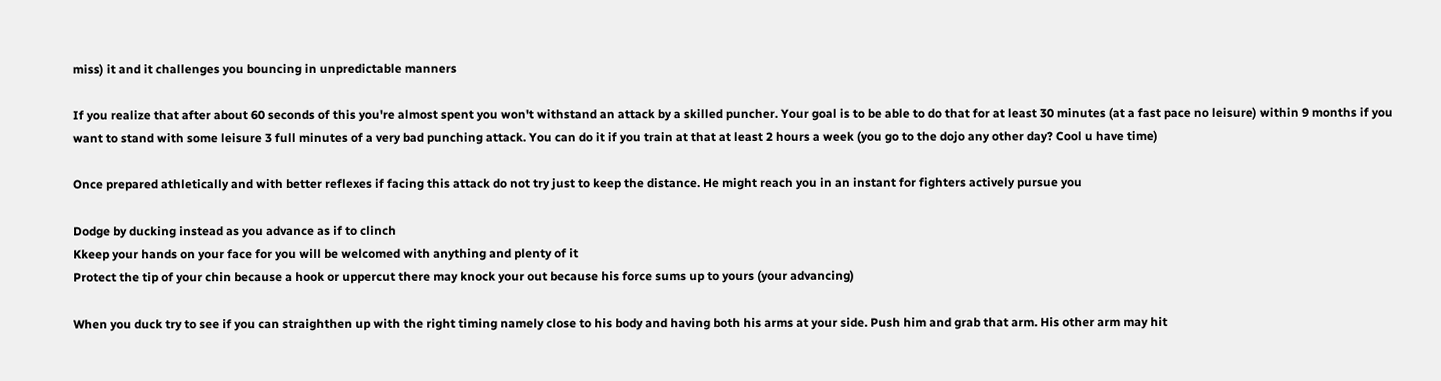miss) it and it challenges you bouncing in unpredictable manners

If you realize that after about 60 seconds of this you're almost spent you won't withstand an attack by a skilled puncher. Your goal is to be able to do that for at least 30 minutes (at a fast pace no leisure) within 9 months if you want to stand with some leisure 3 full minutes of a very bad punching attack. You can do it if you train at that at least 2 hours a week (you go to the dojo any other day? Cool u have time)

Once prepared athletically and with better reflexes if facing this attack do not try just to keep the distance. He might reach you in an instant for fighters actively pursue you

Dodge by ducking instead as you advance as if to clinch
Kkeep your hands on your face for you will be welcomed with anything and plenty of it
Protect the tip of your chin because a hook or uppercut there may knock your out because his force sums up to yours (your advancing)

When you duck try to see if you can straighthen up with the right timing namely close to his body and having both his arms at your side. Push him and grab that arm. His other arm may hit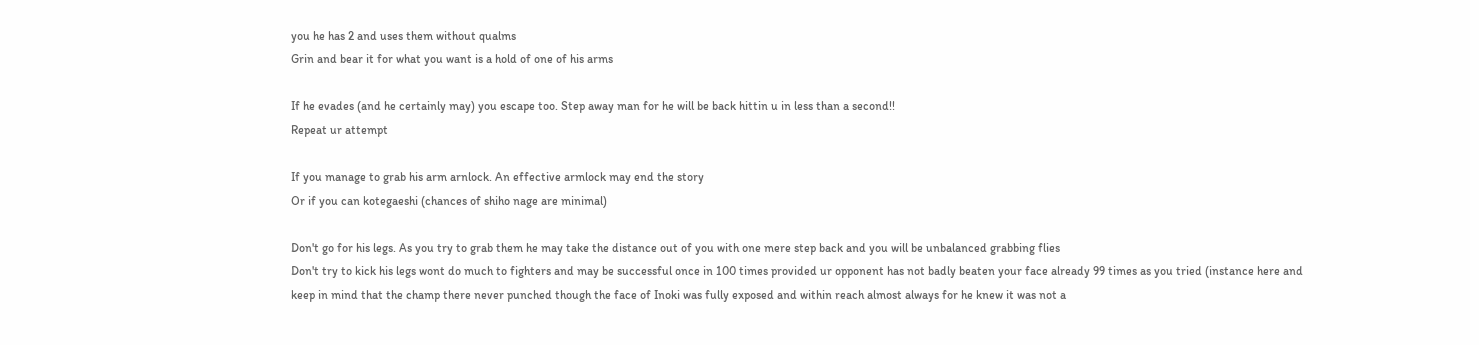you he has 2 and uses them without qualms
Grin and bear it for what you want is a hold of one of his arms

If he evades (and he certainly may) you escape too. Step away man for he will be back hittin u in less than a second!!
Repeat ur attempt

If you manage to grab his arm arnlock. An effective armlock may end the story
Or if you can kotegaeshi (chances of shiho nage are minimal)

Don't go for his legs. As you try to grab them he may take the distance out of you with one mere step back and you will be unbalanced grabbing flies
Don't try to kick his legs wont do much to fighters and may be successful once in 100 times provided ur opponent has not badly beaten your face already 99 times as you tried (instance here and keep in mind that the champ there never punched though the face of Inoki was fully exposed and within reach almost always for he knew it was not a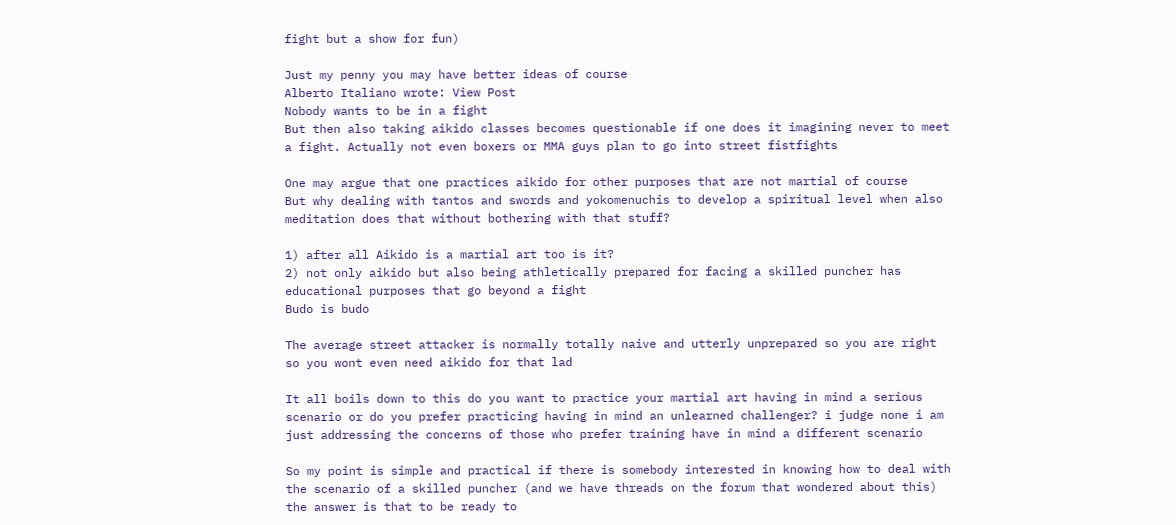fight but a show for fun)

Just my penny you may have better ideas of course
Alberto Italiano wrote: View Post
Nobody wants to be in a fight
But then also taking aikido classes becomes questionable if one does it imagining never to meet a fight. Actually not even boxers or MMA guys plan to go into street fistfights

One may argue that one practices aikido for other purposes that are not martial of course
But why dealing with tantos and swords and yokomenuchis to develop a spiritual level when also meditation does that without bothering with that stuff?

1) after all Aikido is a martial art too is it?
2) not only aikido but also being athletically prepared for facing a skilled puncher has educational purposes that go beyond a fight
Budo is budo

The average street attacker is normally totally naive and utterly unprepared so you are right so you wont even need aikido for that lad

It all boils down to this do you want to practice your martial art having in mind a serious scenario or do you prefer practicing having in mind an unlearned challenger? i judge none i am just addressing the concerns of those who prefer training have in mind a different scenario

So my point is simple and practical if there is somebody interested in knowing how to deal with the scenario of a skilled puncher (and we have threads on the forum that wondered about this) the answer is that to be ready to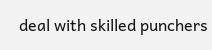deal with skilled punchers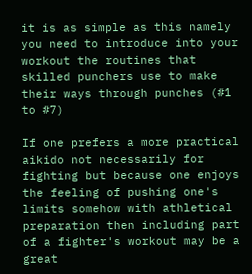it is as simple as this namely you need to introduce into your workout the routines that skilled punchers use to make their ways through punches (#1 to #7)

If one prefers a more practical aikido not necessarily for fighting but because one enjoys the feeling of pushing one's limits somehow with athletical preparation then including part of a fighter's workout may be a great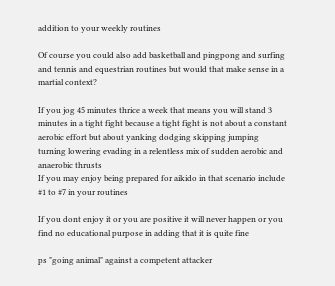addition to your weekly routines

Of course you could also add basketball and pingpong and surfing and tennis and equestrian routines but would that make sense in a martial context?

If you jog 45 minutes thrice a week that means you will stand 3 minutes in a tight fight because a tight fight is not about a constant aerobic effort but about yanking dodging skipping jumping turning lowering evading in a relentless mix of sudden aerobic and anaerobic thrusts
If you may enjoy being prepared for aikido in that scenario include #1 to #7 in your routines

If you dont enjoy it or you are positive it will never happen or you find no educational purpose in adding that it is quite fine

ps "going animal" against a competent attacker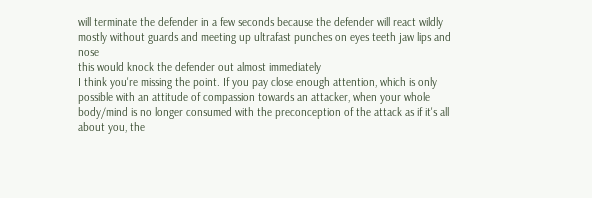will terminate the defender in a few seconds because the defender will react wildly mostly without guards and meeting up ultrafast punches on eyes teeth jaw lips and nose
this would knock the defender out almost immediately
I think you're missing the point. If you pay close enough attention, which is only possible with an attitude of compassion towards an attacker, when your whole body/mind is no longer consumed with the preconception of the attack as if it's all about you, the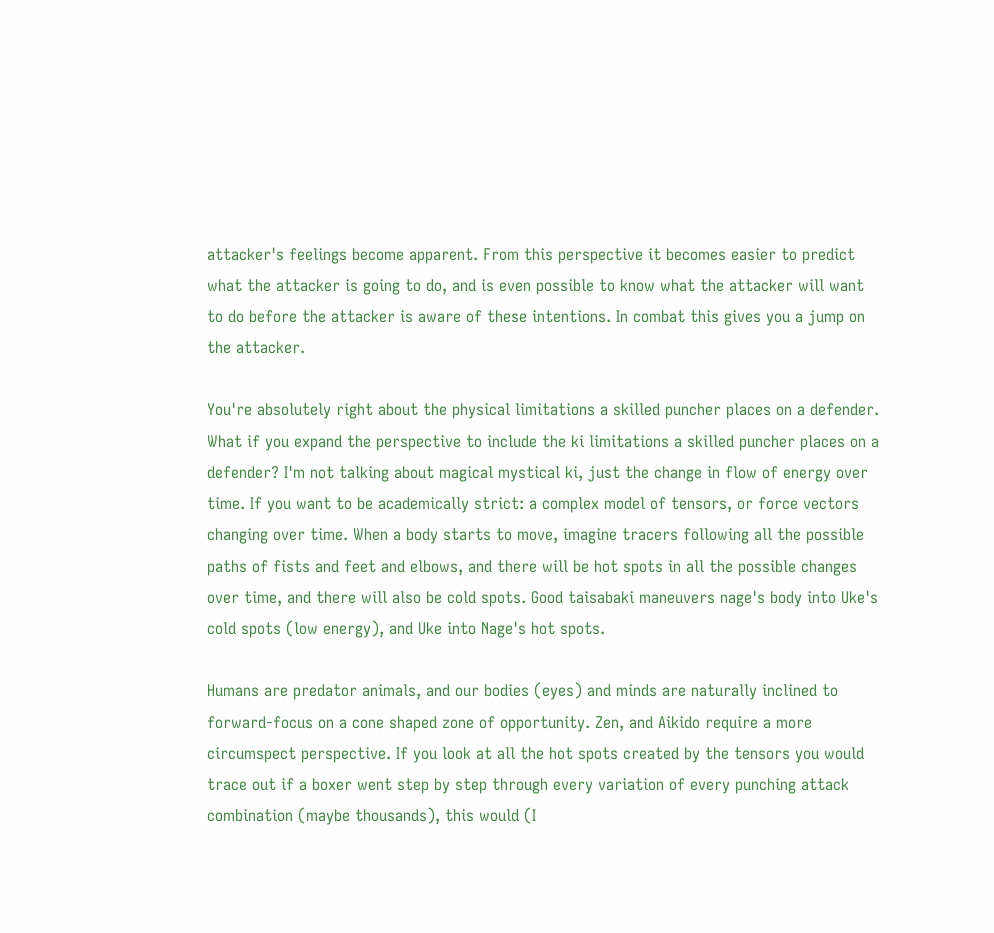attacker's feelings become apparent. From this perspective it becomes easier to predict what the attacker is going to do, and is even possible to know what the attacker will want to do before the attacker is aware of these intentions. In combat this gives you a jump on the attacker.

You're absolutely right about the physical limitations a skilled puncher places on a defender. What if you expand the perspective to include the ki limitations a skilled puncher places on a defender? I'm not talking about magical mystical ki, just the change in flow of energy over time. If you want to be academically strict: a complex model of tensors, or force vectors changing over time. When a body starts to move, imagine tracers following all the possible paths of fists and feet and elbows, and there will be hot spots in all the possible changes over time, and there will also be cold spots. Good taisabaki maneuvers nage's body into Uke's cold spots (low energy), and Uke into Nage's hot spots.

Humans are predator animals, and our bodies (eyes) and minds are naturally inclined to forward-focus on a cone shaped zone of opportunity. Zen, and Aikido require a more circumspect perspective. If you look at all the hot spots created by the tensors you would trace out if a boxer went step by step through every variation of every punching attack combination (maybe thousands), this would (I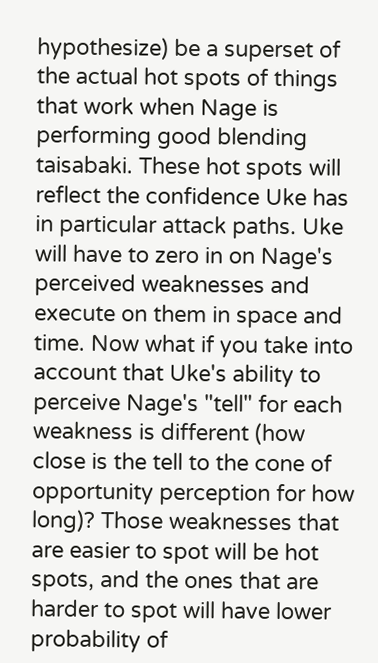hypothesize) be a superset of the actual hot spots of things that work when Nage is performing good blending taisabaki. These hot spots will reflect the confidence Uke has in particular attack paths. Uke will have to zero in on Nage's perceived weaknesses and execute on them in space and time. Now what if you take into account that Uke's ability to perceive Nage's "tell" for each weakness is different (how close is the tell to the cone of opportunity perception for how long)? Those weaknesses that are easier to spot will be hot spots, and the ones that are harder to spot will have lower probability of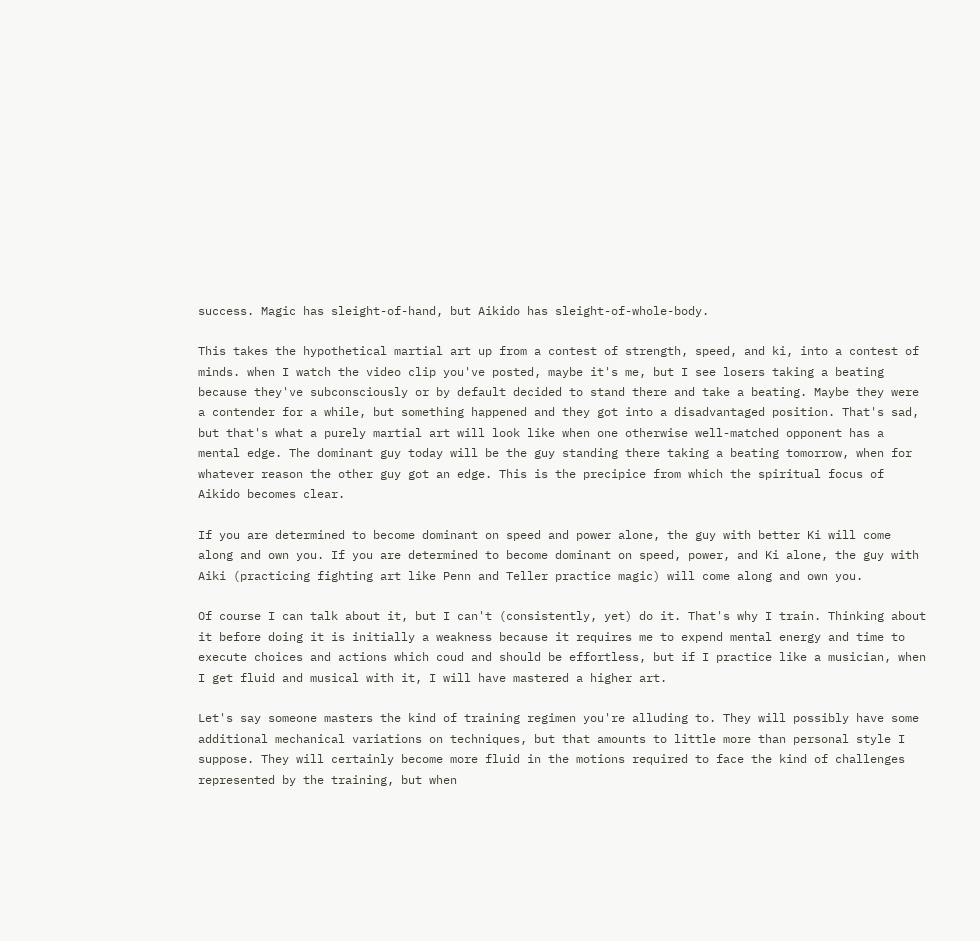success. Magic has sleight-of-hand, but Aikido has sleight-of-whole-body.

This takes the hypothetical martial art up from a contest of strength, speed, and ki, into a contest of minds. when I watch the video clip you've posted, maybe it's me, but I see losers taking a beating because they've subconsciously or by default decided to stand there and take a beating. Maybe they were a contender for a while, but something happened and they got into a disadvantaged position. That's sad, but that's what a purely martial art will look like when one otherwise well-matched opponent has a mental edge. The dominant guy today will be the guy standing there taking a beating tomorrow, when for whatever reason the other guy got an edge. This is the precipice from which the spiritual focus of Aikido becomes clear.

If you are determined to become dominant on speed and power alone, the guy with better Ki will come along and own you. If you are determined to become dominant on speed, power, and Ki alone, the guy with Aiki (practicing fighting art like Penn and Teller practice magic) will come along and own you.

Of course I can talk about it, but I can't (consistently, yet) do it. That's why I train. Thinking about it before doing it is initially a weakness because it requires me to expend mental energy and time to execute choices and actions which coud and should be effortless, but if I practice like a musician, when I get fluid and musical with it, I will have mastered a higher art.

Let's say someone masters the kind of training regimen you're alluding to. They will possibly have some additional mechanical variations on techniques, but that amounts to little more than personal style I suppose. They will certainly become more fluid in the motions required to face the kind of challenges represented by the training, but when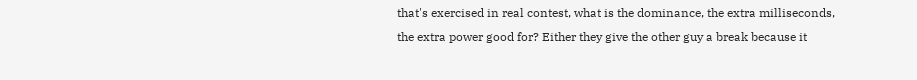that's exercised in real contest, what is the dominance, the extra milliseconds, the extra power good for? Either they give the other guy a break because it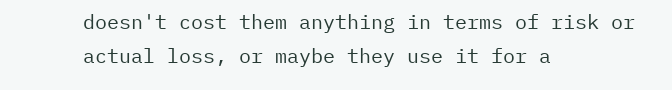doesn't cost them anything in terms of risk or actual loss, or maybe they use it for a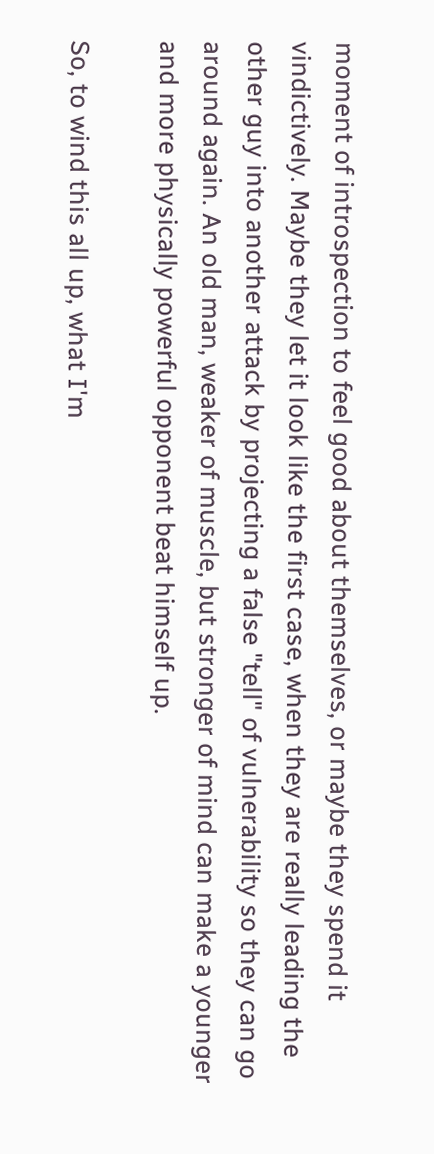moment of introspection to feel good about themselves, or maybe they spend it vindictively. Maybe they let it look like the first case, when they are really leading the other guy into another attack by projecting a false "tell" of vulnerability so they can go around again. An old man, weaker of muscle, but stronger of mind can make a younger and more physically powerful opponent beat himself up.

So, to wind this all up, what I'm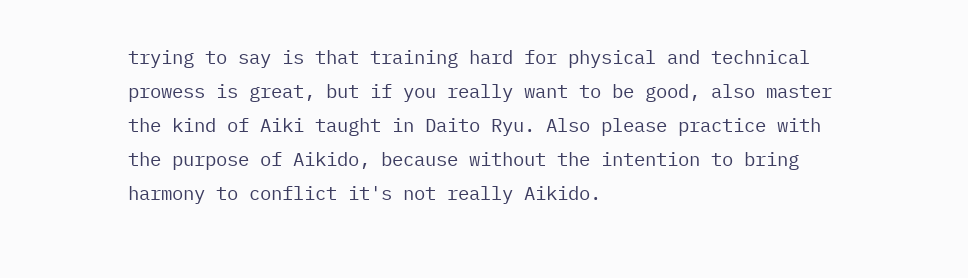trying to say is that training hard for physical and technical prowess is great, but if you really want to be good, also master the kind of Aiki taught in Daito Ryu. Also please practice with the purpose of Aikido, because without the intention to bring harmony to conflict it's not really Aikido.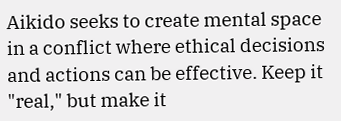Aikido seeks to create mental space in a conflict where ethical decisions and actions can be effective. Keep it "real," but make it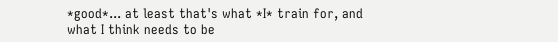*good*... at least that's what *I* train for, and what I think needs to be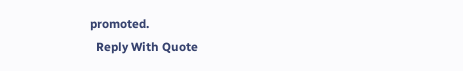promoted.
  Reply With Quote